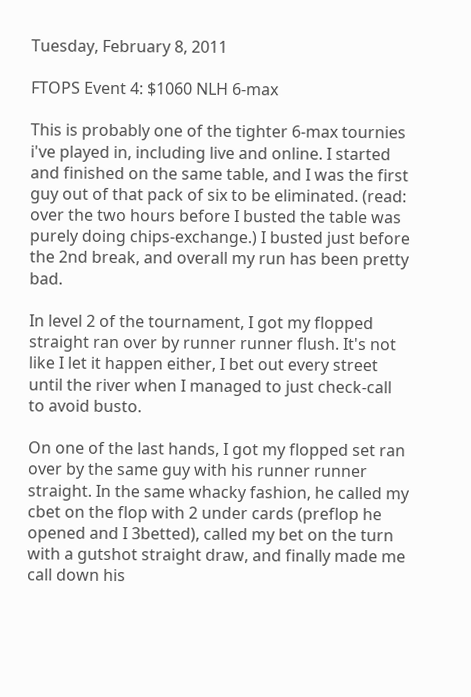Tuesday, February 8, 2011

FTOPS Event 4: $1060 NLH 6-max

This is probably one of the tighter 6-max tournies i've played in, including live and online. I started and finished on the same table, and I was the first guy out of that pack of six to be eliminated. (read: over the two hours before I busted the table was purely doing chips-exchange.) I busted just before the 2nd break, and overall my run has been pretty bad.

In level 2 of the tournament, I got my flopped straight ran over by runner runner flush. It's not like I let it happen either, I bet out every street until the river when I managed to just check-call to avoid busto.

On one of the last hands, I got my flopped set ran over by the same guy with his runner runner straight. In the same whacky fashion, he called my cbet on the flop with 2 under cards (preflop he opened and I 3betted), called my bet on the turn with a gutshot straight draw, and finally made me call down his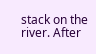stack on the river. After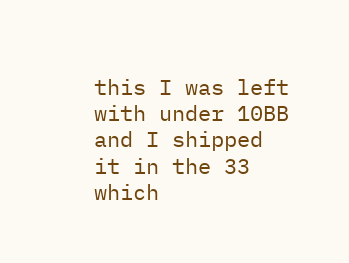this I was left with under 10BB and I shipped it in the 33 which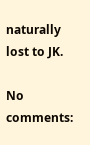naturally lost to JK.

No comments: